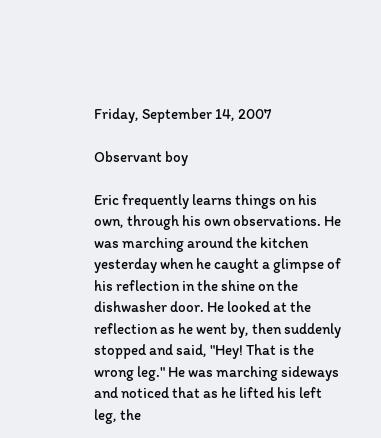Friday, September 14, 2007

Observant boy

Eric frequently learns things on his own, through his own observations. He was marching around the kitchen yesterday when he caught a glimpse of his reflection in the shine on the dishwasher door. He looked at the reflection as he went by, then suddenly stopped and said, "Hey! That is the wrong leg." He was marching sideways and noticed that as he lifted his left leg, the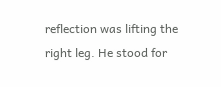reflection was lifting the right leg. He stood for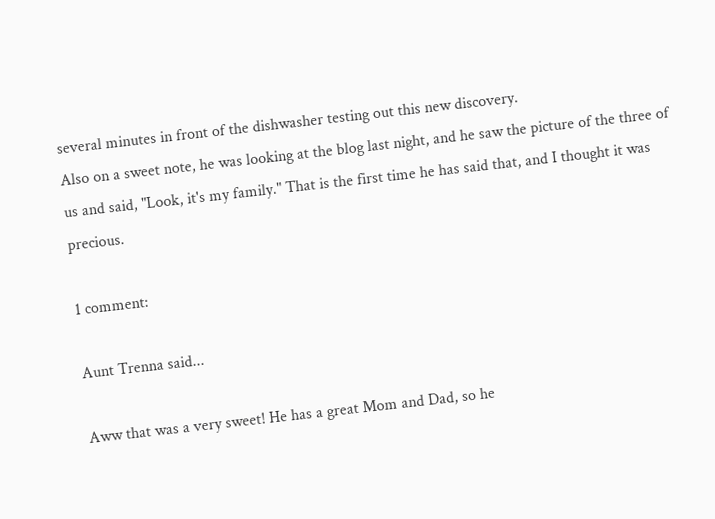several minutes in front of the dishwasher testing out this new discovery.
Also on a sweet note, he was looking at the blog last night, and he saw the picture of the three of us and said, "Look, it's my family." That is the first time he has said that, and I thought it was precious.

1 comment:

Aunt Trenna said...

Aww that was a very sweet! He has a great Mom and Dad, so he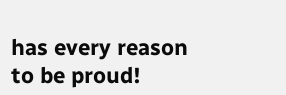has every reason to be proud!